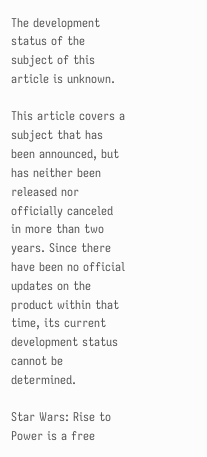The development status of the subject of this article is unknown.

This article covers a subject that has been announced, but has neither been released nor officially canceled in more than two years. Since there have been no official updates on the product within that time, its current development status cannot be determined.

Star Wars: Rise to Power is a free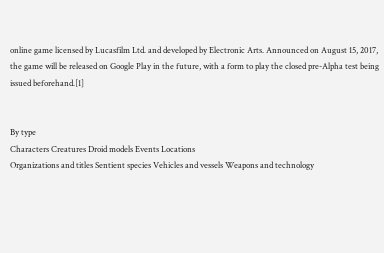online game licensed by Lucasfilm Ltd. and developed by Electronic Arts. Announced on August 15, 2017, the game will be released on Google Play in the future, with a form to play the closed pre-Alpha test being issued beforehand.[1]


By type
Characters Creatures Droid models Events Locations
Organizations and titles Sentient species Vehicles and vessels Weapons and technology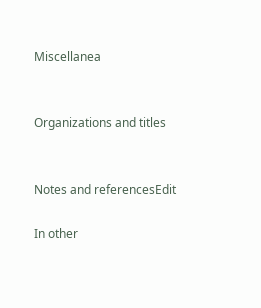Miscellanea


Organizations and titles


Notes and referencesEdit

In other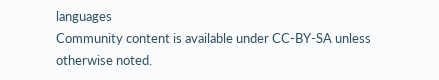languages
Community content is available under CC-BY-SA unless otherwise noted.